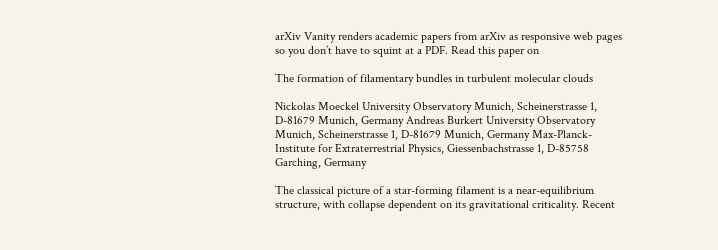arXiv Vanity renders academic papers from arXiv as responsive web pages so you don’t have to squint at a PDF. Read this paper on

The formation of filamentary bundles in turbulent molecular clouds

Nickolas Moeckel University Observatory Munich, Scheinerstrasse 1, D-81679 Munich, Germany Andreas Burkert University Observatory Munich, Scheinerstrasse 1, D-81679 Munich, Germany Max-Planck-Institute for Extraterrestrial Physics, Giessenbachstrasse 1, D-85758 Garching, Germany

The classical picture of a star-forming filament is a near-equilibrium structure, with collapse dependent on its gravitational criticality. Recent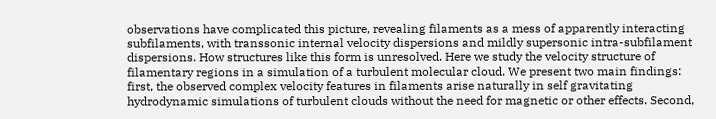observations have complicated this picture, revealing filaments as a mess of apparently interacting subfilaments, with transsonic internal velocity dispersions and mildly supersonic intra-subfilament dispersions. How structures like this form is unresolved. Here we study the velocity structure of filamentary regions in a simulation of a turbulent molecular cloud. We present two main findings: first, the observed complex velocity features in filaments arise naturally in self gravitating hydrodynamic simulations of turbulent clouds without the need for magnetic or other effects. Second,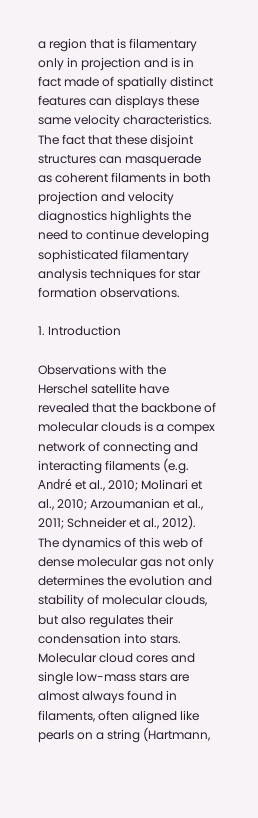a region that is filamentary only in projection and is in fact made of spatially distinct features can displays these same velocity characteristics. The fact that these disjoint structures can masquerade as coherent filaments in both projection and velocity diagnostics highlights the need to continue developing sophisticated filamentary analysis techniques for star formation observations.

1. Introduction

Observations with the Herschel satellite have revealed that the backbone of molecular clouds is a compex network of connecting and interacting filaments (e.g. André et al., 2010; Molinari et al., 2010; Arzoumanian et al., 2011; Schneider et al., 2012). The dynamics of this web of dense molecular gas not only determines the evolution and stability of molecular clouds, but also regulates their condensation into stars. Molecular cloud cores and single low-mass stars are almost always found in filaments, often aligned like pearls on a string (Hartmann,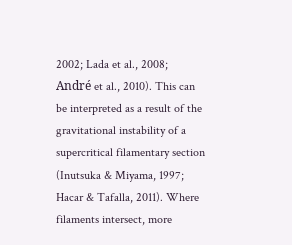2002; Lada et al., 2008; André et al., 2010). This can be interpreted as a result of the gravitational instability of a supercritical filamentary section (Inutsuka & Miyama, 1997; Hacar & Tafalla, 2011). Where filaments intersect, more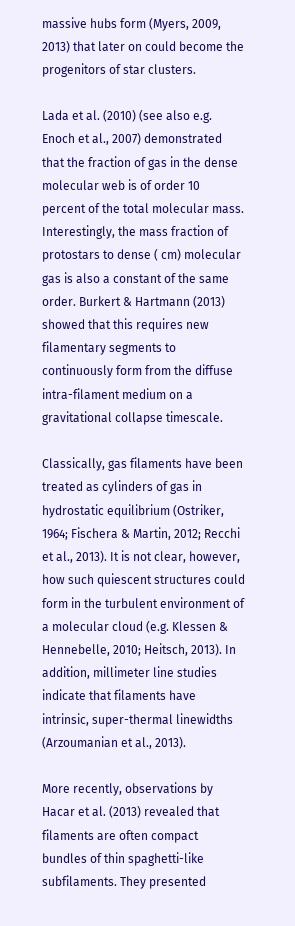massive hubs form (Myers, 2009, 2013) that later on could become the progenitors of star clusters.

Lada et al. (2010) (see also e.g. Enoch et al., 2007) demonstrated that the fraction of gas in the dense molecular web is of order 10 percent of the total molecular mass. Interestingly, the mass fraction of protostars to dense ( cm) molecular gas is also a constant of the same order. Burkert & Hartmann (2013) showed that this requires new filamentary segments to continuously form from the diffuse intra-filament medium on a gravitational collapse timescale.

Classically, gas filaments have been treated as cylinders of gas in hydrostatic equilibrium (Ostriker, 1964; Fischera & Martin, 2012; Recchi et al., 2013). It is not clear, however, how such quiescent structures could form in the turbulent environment of a molecular cloud (e.g. Klessen & Hennebelle, 2010; Heitsch, 2013). In addition, millimeter line studies indicate that filaments have intrinsic, super-thermal linewidths (Arzoumanian et al., 2013).

More recently, observations by Hacar et al. (2013) revealed that filaments are often compact bundles of thin spaghetti-like subfilaments. They presented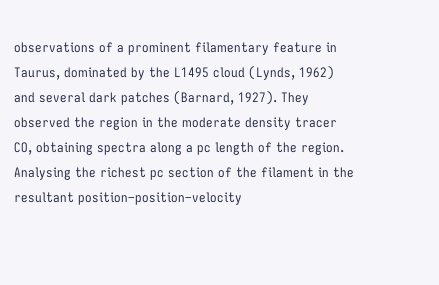observations of a prominent filamentary feature in Taurus, dominated by the L1495 cloud (Lynds, 1962) and several dark patches (Barnard, 1927). They observed the region in the moderate density tracer CO, obtaining spectra along a pc length of the region. Analysing the richest pc section of the filament in the resultant position–position–velocity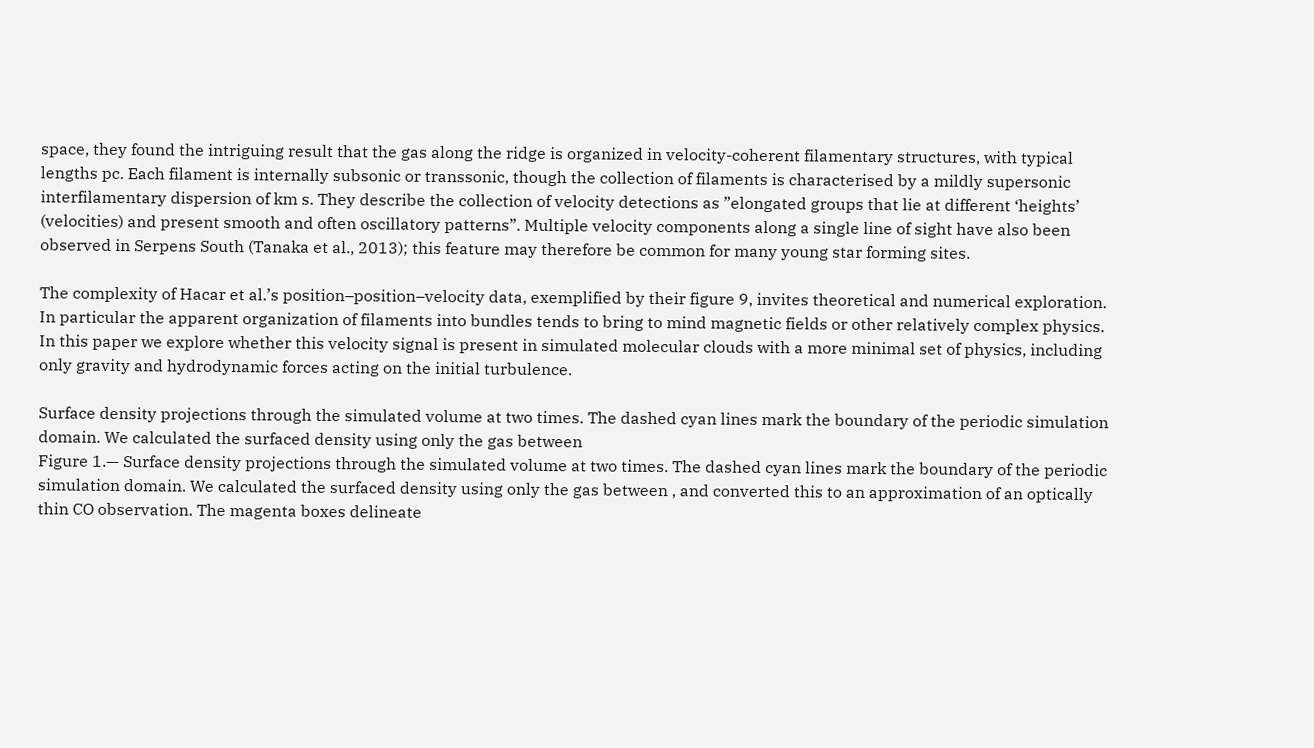space, they found the intriguing result that the gas along the ridge is organized in velocity-coherent filamentary structures, with typical lengths pc. Each filament is internally subsonic or transsonic, though the collection of filaments is characterised by a mildly supersonic interfilamentary dispersion of km s. They describe the collection of velocity detections as ”elongated groups that lie at different ‘heights’ (velocities) and present smooth and often oscillatory patterns”. Multiple velocity components along a single line of sight have also been observed in Serpens South (Tanaka et al., 2013); this feature may therefore be common for many young star forming sites.

The complexity of Hacar et al.’s position–position–velocity data, exemplified by their figure 9, invites theoretical and numerical exploration. In particular the apparent organization of filaments into bundles tends to bring to mind magnetic fields or other relatively complex physics. In this paper we explore whether this velocity signal is present in simulated molecular clouds with a more minimal set of physics, including only gravity and hydrodynamic forces acting on the initial turbulence.

Surface density projections through the simulated volume at two times. The dashed cyan lines mark the boundary of the periodic simulation domain. We calculated the surfaced density using only the gas between
Figure 1.— Surface density projections through the simulated volume at two times. The dashed cyan lines mark the boundary of the periodic simulation domain. We calculated the surfaced density using only the gas between , and converted this to an approximation of an optically thin CO observation. The magenta boxes delineate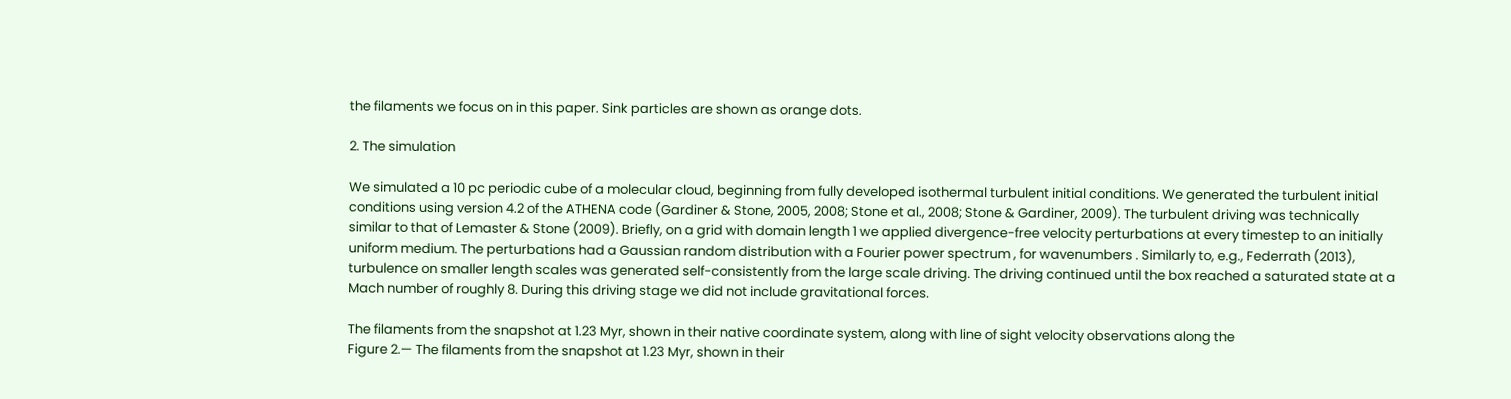the filaments we focus on in this paper. Sink particles are shown as orange dots.

2. The simulation

We simulated a 10 pc periodic cube of a molecular cloud, beginning from fully developed isothermal turbulent initial conditions. We generated the turbulent initial conditions using version 4.2 of the ATHENA code (Gardiner & Stone, 2005, 2008; Stone et al., 2008; Stone & Gardiner, 2009). The turbulent driving was technically similar to that of Lemaster & Stone (2009). Briefly, on a grid with domain length 1 we applied divergence-free velocity perturbations at every timestep to an initially uniform medium. The perturbations had a Gaussian random distribution with a Fourier power spectrum , for wavenumbers . Similarly to, e.g., Federrath (2013), turbulence on smaller length scales was generated self-consistently from the large scale driving. The driving continued until the box reached a saturated state at a Mach number of roughly 8. During this driving stage we did not include gravitational forces.

The filaments from the snapshot at 1.23 Myr, shown in their native coordinate system, along with line of sight velocity observations along the
Figure 2.— The filaments from the snapshot at 1.23 Myr, shown in their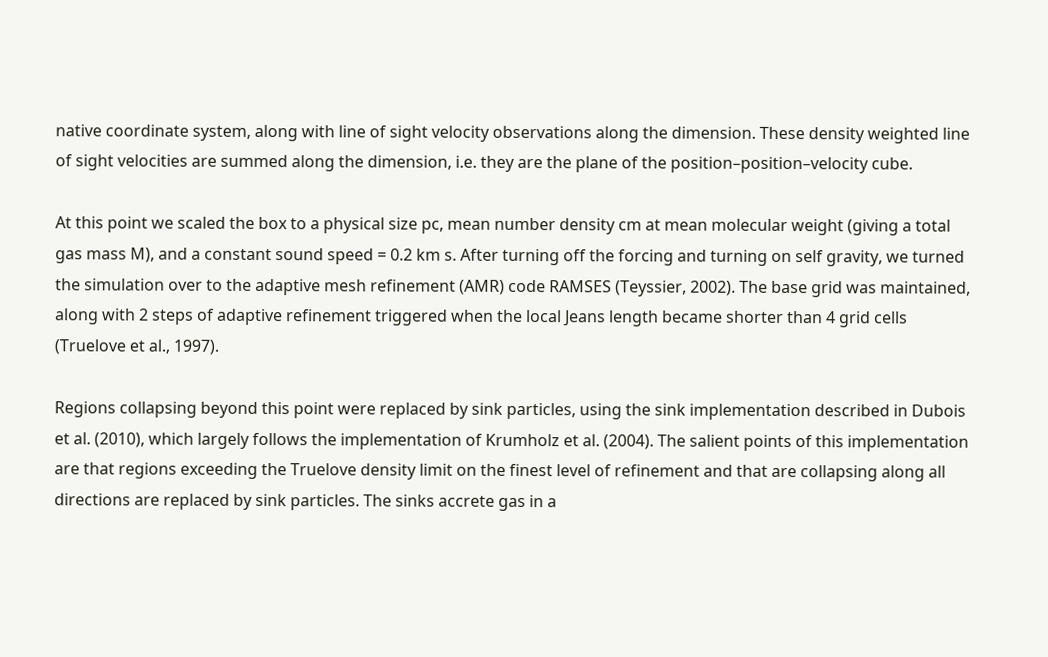native coordinate system, along with line of sight velocity observations along the dimension. These density weighted line of sight velocities are summed along the dimension, i.e. they are the plane of the position–position–velocity cube.

At this point we scaled the box to a physical size pc, mean number density cm at mean molecular weight (giving a total gas mass M), and a constant sound speed = 0.2 km s. After turning off the forcing and turning on self gravity, we turned the simulation over to the adaptive mesh refinement (AMR) code RAMSES (Teyssier, 2002). The base grid was maintained, along with 2 steps of adaptive refinement triggered when the local Jeans length became shorter than 4 grid cells (Truelove et al., 1997).

Regions collapsing beyond this point were replaced by sink particles, using the sink implementation described in Dubois et al. (2010), which largely follows the implementation of Krumholz et al. (2004). The salient points of this implementation are that regions exceeding the Truelove density limit on the finest level of refinement and that are collapsing along all directions are replaced by sink particles. The sinks accrete gas in a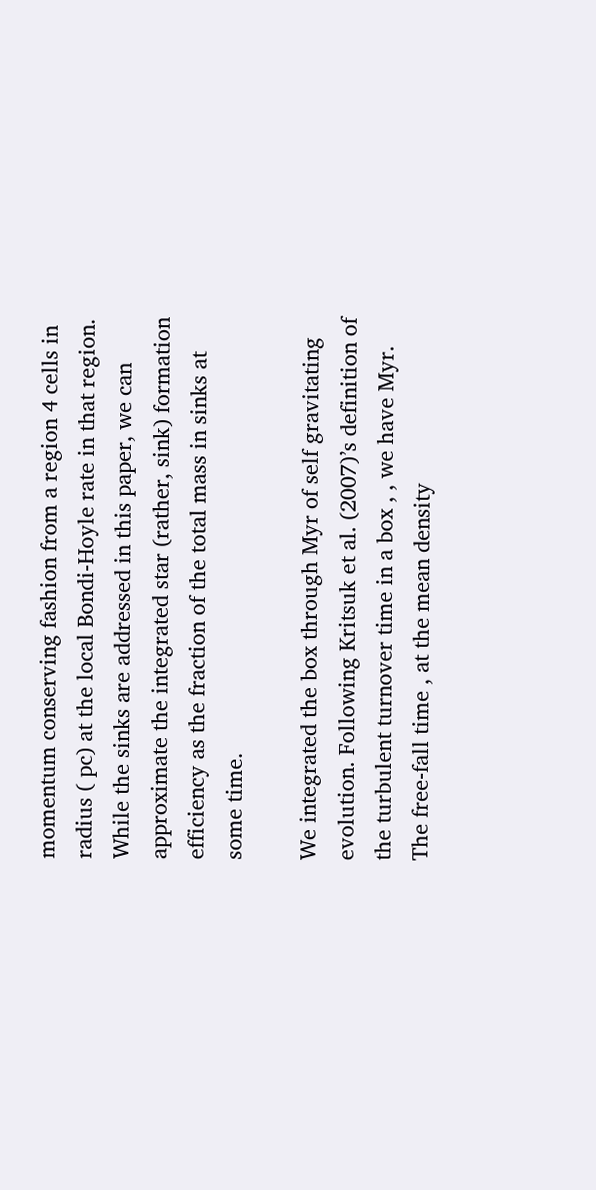momentum conserving fashion from a region 4 cells in radius ( pc) at the local Bondi-Hoyle rate in that region. While the sinks are addressed in this paper, we can approximate the integrated star (rather, sink) formation efficiency as the fraction of the total mass in sinks at some time.

We integrated the box through Myr of self gravitating evolution. Following Kritsuk et al. (2007)’s definition of the turbulent turnover time in a box , , we have Myr. The free-fall time , at the mean density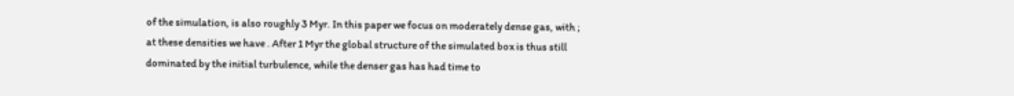of the simulation, is also roughly 3 Myr. In this paper we focus on moderately dense gas, with ; at these densities we have . After 1 Myr the global structure of the simulated box is thus still dominated by the initial turbulence, while the denser gas has had time to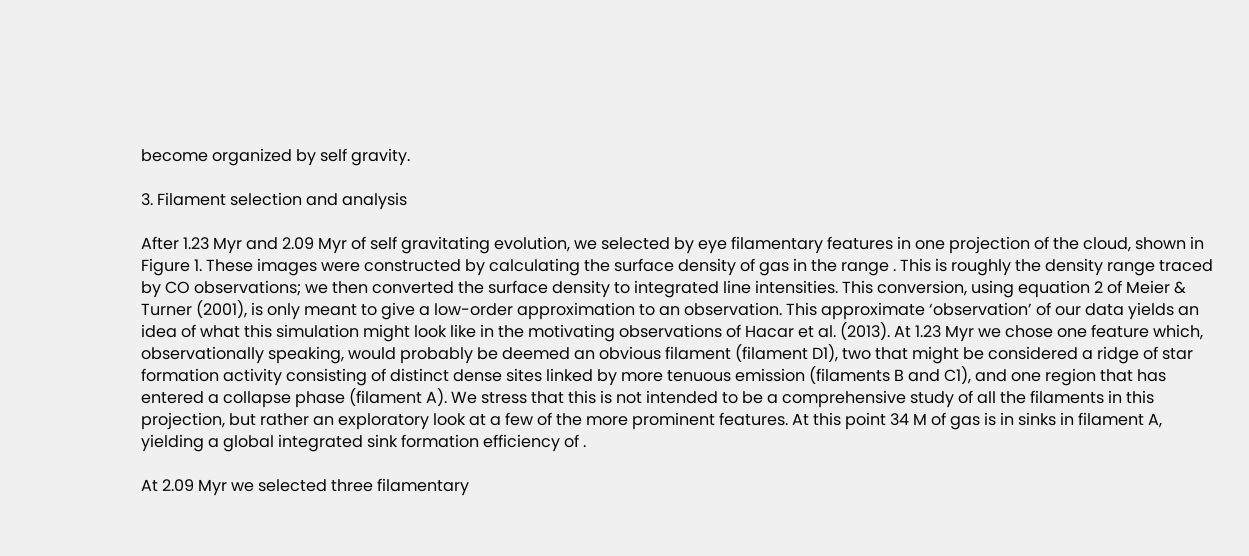become organized by self gravity.

3. Filament selection and analysis

After 1.23 Myr and 2.09 Myr of self gravitating evolution, we selected by eye filamentary features in one projection of the cloud, shown in Figure 1. These images were constructed by calculating the surface density of gas in the range . This is roughly the density range traced by CO observations; we then converted the surface density to integrated line intensities. This conversion, using equation 2 of Meier & Turner (2001), is only meant to give a low-order approximation to an observation. This approximate ‘observation’ of our data yields an idea of what this simulation might look like in the motivating observations of Hacar et al. (2013). At 1.23 Myr we chose one feature which, observationally speaking, would probably be deemed an obvious filament (filament D1), two that might be considered a ridge of star formation activity consisting of distinct dense sites linked by more tenuous emission (filaments B and C1), and one region that has entered a collapse phase (filament A). We stress that this is not intended to be a comprehensive study of all the filaments in this projection, but rather an exploratory look at a few of the more prominent features. At this point 34 M of gas is in sinks in filament A, yielding a global integrated sink formation efficiency of .

At 2.09 Myr we selected three filamentary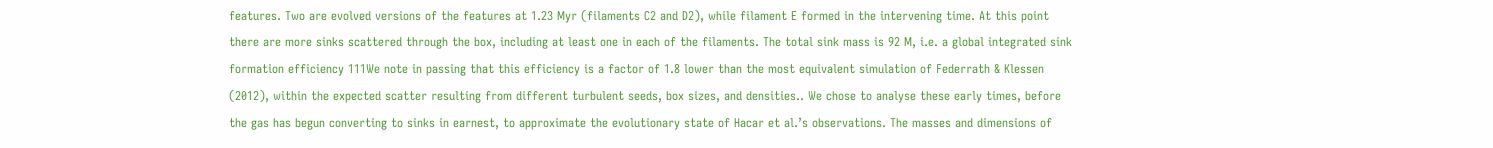features. Two are evolved versions of the features at 1.23 Myr (filaments C2 and D2), while filament E formed in the intervening time. At this point there are more sinks scattered through the box, including at least one in each of the filaments. The total sink mass is 92 M, i.e. a global integrated sink formation efficiency 111We note in passing that this efficiency is a factor of 1.8 lower than the most equivalent simulation of Federrath & Klessen (2012), within the expected scatter resulting from different turbulent seeds, box sizes, and densities.. We chose to analyse these early times, before the gas has begun converting to sinks in earnest, to approximate the evolutionary state of Hacar et al.’s observations. The masses and dimensions of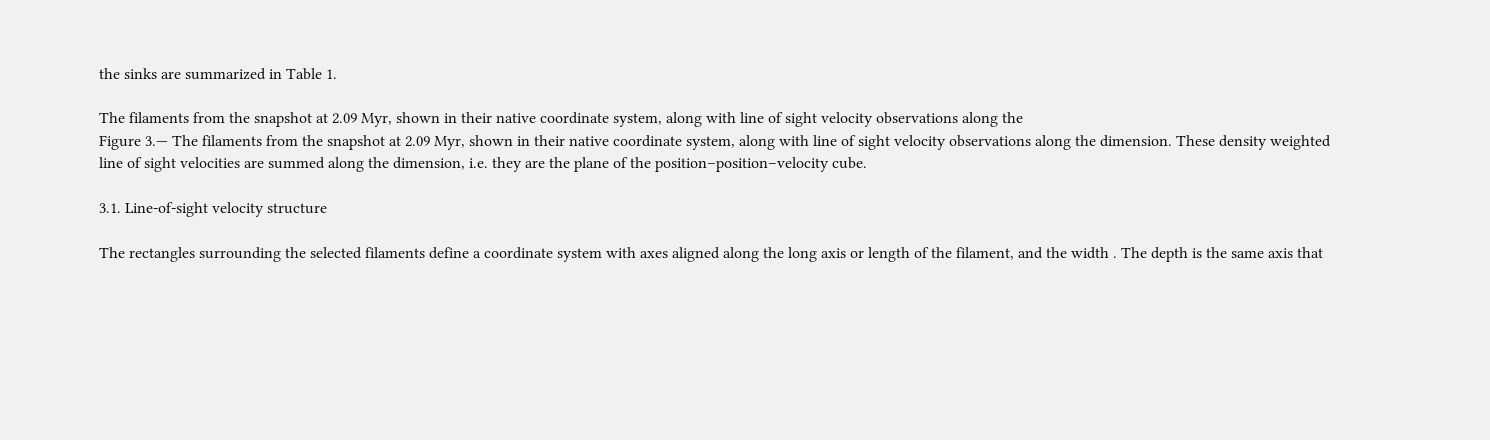the sinks are summarized in Table 1.

The filaments from the snapshot at 2.09 Myr, shown in their native coordinate system, along with line of sight velocity observations along the
Figure 3.— The filaments from the snapshot at 2.09 Myr, shown in their native coordinate system, along with line of sight velocity observations along the dimension. These density weighted line of sight velocities are summed along the dimension, i.e. they are the plane of the position–position–velocity cube.

3.1. Line-of-sight velocity structure

The rectangles surrounding the selected filaments define a coordinate system with axes aligned along the long axis or length of the filament, and the width . The depth is the same axis that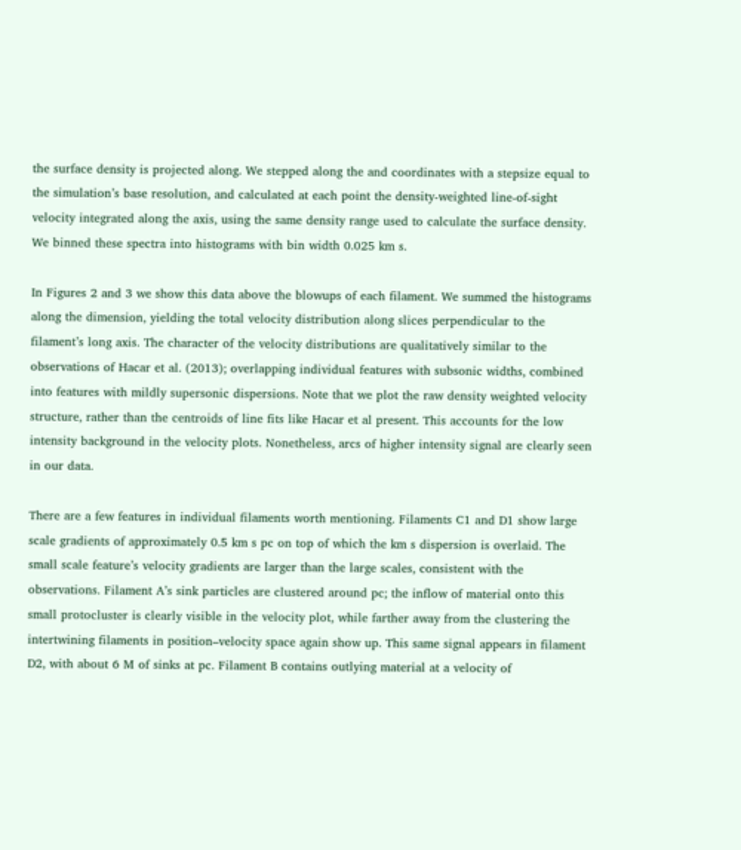the surface density is projected along. We stepped along the and coordinates with a stepsize equal to the simulation’s base resolution, and calculated at each point the density-weighted line-of-sight velocity integrated along the axis, using the same density range used to calculate the surface density. We binned these spectra into histograms with bin width 0.025 km s.

In Figures 2 and 3 we show this data above the blowups of each filament. We summed the histograms along the dimension, yielding the total velocity distribution along slices perpendicular to the filament’s long axis. The character of the velocity distributions are qualitatively similar to the observations of Hacar et al. (2013); overlapping individual features with subsonic widths, combined into features with mildly supersonic dispersions. Note that we plot the raw density weighted velocity structure, rather than the centroids of line fits like Hacar et al present. This accounts for the low intensity background in the velocity plots. Nonetheless, arcs of higher intensity signal are clearly seen in our data.

There are a few features in individual filaments worth mentioning. Filaments C1 and D1 show large scale gradients of approximately 0.5 km s pc on top of which the km s dispersion is overlaid. The small scale feature’s velocity gradients are larger than the large scales, consistent with the observations. Filament A’s sink particles are clustered around pc; the inflow of material onto this small protocluster is clearly visible in the velocity plot, while farther away from the clustering the intertwining filaments in position–velocity space again show up. This same signal appears in filament D2, with about 6 M of sinks at pc. Filament B contains outlying material at a velocity of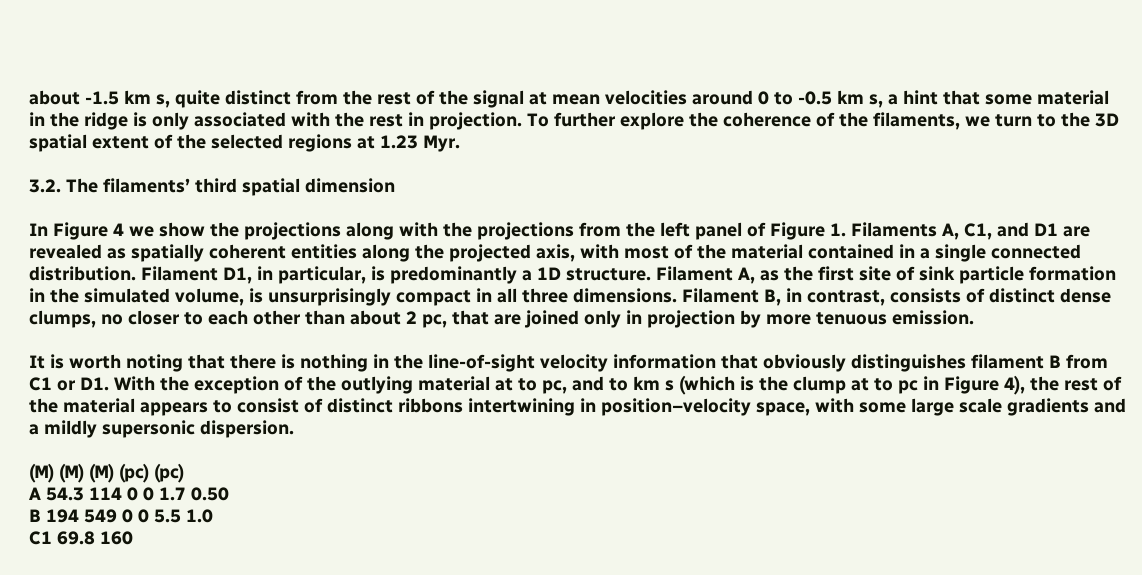about -1.5 km s, quite distinct from the rest of the signal at mean velocities around 0 to -0.5 km s, a hint that some material in the ridge is only associated with the rest in projection. To further explore the coherence of the filaments, we turn to the 3D spatial extent of the selected regions at 1.23 Myr.

3.2. The filaments’ third spatial dimension

In Figure 4 we show the projections along with the projections from the left panel of Figure 1. Filaments A, C1, and D1 are revealed as spatially coherent entities along the projected axis, with most of the material contained in a single connected distribution. Filament D1, in particular, is predominantly a 1D structure. Filament A, as the first site of sink particle formation in the simulated volume, is unsurprisingly compact in all three dimensions. Filament B, in contrast, consists of distinct dense clumps, no closer to each other than about 2 pc, that are joined only in projection by more tenuous emission.

It is worth noting that there is nothing in the line-of-sight velocity information that obviously distinguishes filament B from C1 or D1. With the exception of the outlying material at to pc, and to km s (which is the clump at to pc in Figure 4), the rest of the material appears to consist of distinct ribbons intertwining in position–velocity space, with some large scale gradients and a mildly supersonic dispersion.

(M) (M) (M) (pc) (pc)
A 54.3 114 0 0 1.7 0.50
B 194 549 0 0 5.5 1.0
C1 69.8 160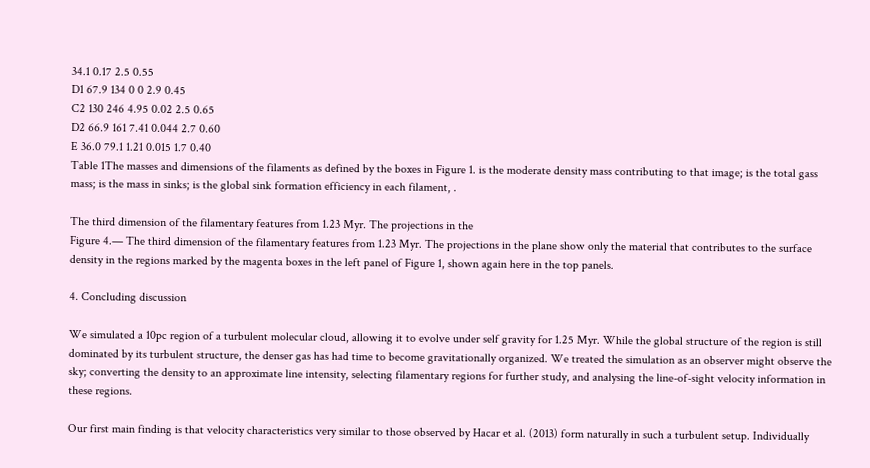34.1 0.17 2.5 0.55
D1 67.9 134 0 0 2.9 0.45
C2 130 246 4.95 0.02 2.5 0.65
D2 66.9 161 7.41 0.044 2.7 0.60
E 36.0 79.1 1.21 0.015 1.7 0.40
Table 1The masses and dimensions of the filaments as defined by the boxes in Figure 1. is the moderate density mass contributing to that image; is the total gass mass; is the mass in sinks; is the global sink formation efficiency in each filament, .

The third dimension of the filamentary features from 1.23 Myr. The projections in the
Figure 4.— The third dimension of the filamentary features from 1.23 Myr. The projections in the plane show only the material that contributes to the surface density in the regions marked by the magenta boxes in the left panel of Figure 1, shown again here in the top panels.

4. Concluding discussion

We simulated a 10pc region of a turbulent molecular cloud, allowing it to evolve under self gravity for 1.25 Myr. While the global structure of the region is still dominated by its turbulent structure, the denser gas has had time to become gravitationally organized. We treated the simulation as an observer might observe the sky; converting the density to an approximate line intensity, selecting filamentary regions for further study, and analysing the line-of-sight velocity information in these regions.

Our first main finding is that velocity characteristics very similar to those observed by Hacar et al. (2013) form naturally in such a turbulent setup. Individually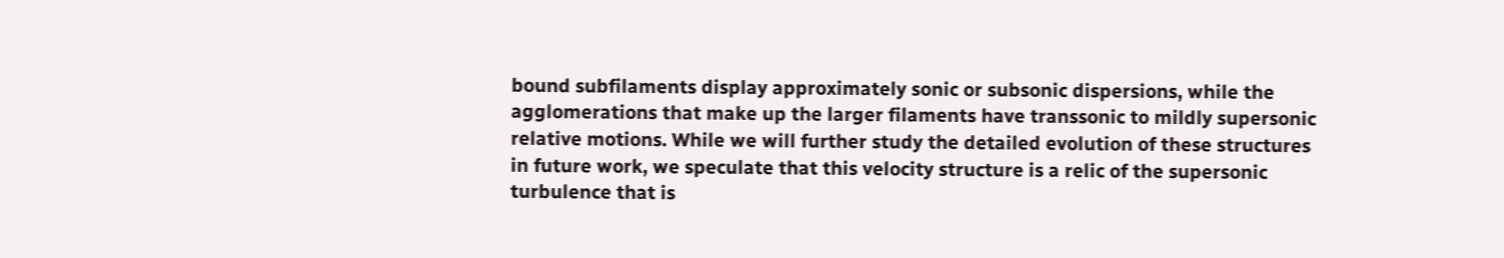bound subfilaments display approximately sonic or subsonic dispersions, while the agglomerations that make up the larger filaments have transsonic to mildly supersonic relative motions. While we will further study the detailed evolution of these structures in future work, we speculate that this velocity structure is a relic of the supersonic turbulence that is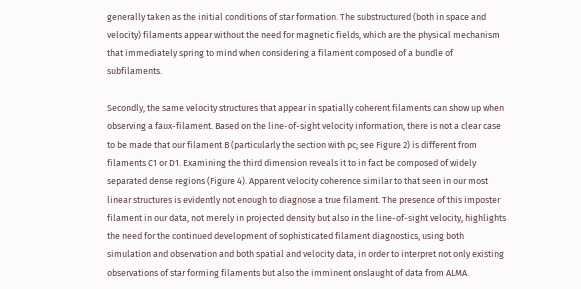generally taken as the initial conditions of star formation. The substructured (both in space and velocity) filaments appear without the need for magnetic fields, which are the physical mechanism that immediately spring to mind when considering a filament composed of a bundle of subfilaments.

Secondly, the same velocity structures that appear in spatially coherent filaments can show up when observing a faux-filament. Based on the line-of-sight velocity information, there is not a clear case to be made that our filament B (particularly the section with pc; see Figure 2) is different from filaments C1 or D1. Examining the third dimension reveals it to in fact be composed of widely separated dense regions (Figure 4). Apparent velocity coherence similar to that seen in our most linear structures is evidently not enough to diagnose a true filament. The presence of this imposter filament in our data, not merely in projected density but also in the line-of-sight velocity, highlights the need for the continued development of sophisticated filament diagnostics, using both simulation and observation and both spatial and velocity data, in order to interpret not only existing observations of star forming filaments but also the imminent onslaught of data from ALMA.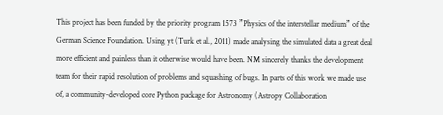This project has been funded by the priority program 1573 ”Physics of the interstellar medium” of the German Science Foundation. Using yt (Turk et al., 2011) made analysing the simulated data a great deal more efficient and painless than it otherwise would have been. NM sincerely thanks the development team for their rapid resolution of problems and squashing of bugs. In parts of this work we made use of, a community-developed core Python package for Astronomy (Astropy Collaboration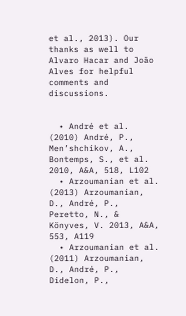et al., 2013). Our thanks as well to Alvaro Hacar and João Alves for helpful comments and discussions.


  • André et al. (2010) André, P., Men’shchikov, A., Bontemps, S., et al. 2010, A&A, 518, L102
  • Arzoumanian et al. (2013) Arzoumanian, D., André, P., Peretto, N., & Könyves, V. 2013, A&A, 553, A119
  • Arzoumanian et al. (2011) Arzoumanian, D., André, P., Didelon, P.,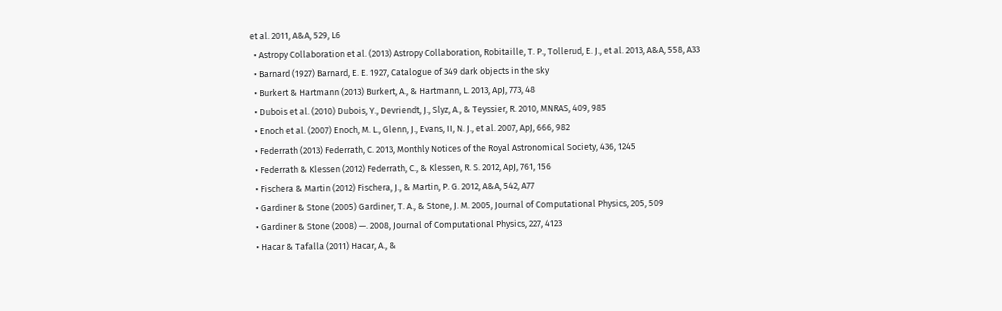et al. 2011, A&A, 529, L6
  • Astropy Collaboration et al. (2013) Astropy Collaboration, Robitaille, T. P., Tollerud, E. J., et al. 2013, A&A, 558, A33
  • Barnard (1927) Barnard, E. E. 1927, Catalogue of 349 dark objects in the sky
  • Burkert & Hartmann (2013) Burkert, A., & Hartmann, L. 2013, ApJ, 773, 48
  • Dubois et al. (2010) Dubois, Y., Devriendt, J., Slyz, A., & Teyssier, R. 2010, MNRAS, 409, 985
  • Enoch et al. (2007) Enoch, M. L., Glenn, J., Evans, II, N. J., et al. 2007, ApJ, 666, 982
  • Federrath (2013) Federrath, C. 2013, Monthly Notices of the Royal Astronomical Society, 436, 1245
  • Federrath & Klessen (2012) Federrath, C., & Klessen, R. S. 2012, ApJ, 761, 156
  • Fischera & Martin (2012) Fischera, J., & Martin, P. G. 2012, A&A, 542, A77
  • Gardiner & Stone (2005) Gardiner, T. A., & Stone, J. M. 2005, Journal of Computational Physics, 205, 509
  • Gardiner & Stone (2008) —. 2008, Journal of Computational Physics, 227, 4123
  • Hacar & Tafalla (2011) Hacar, A., &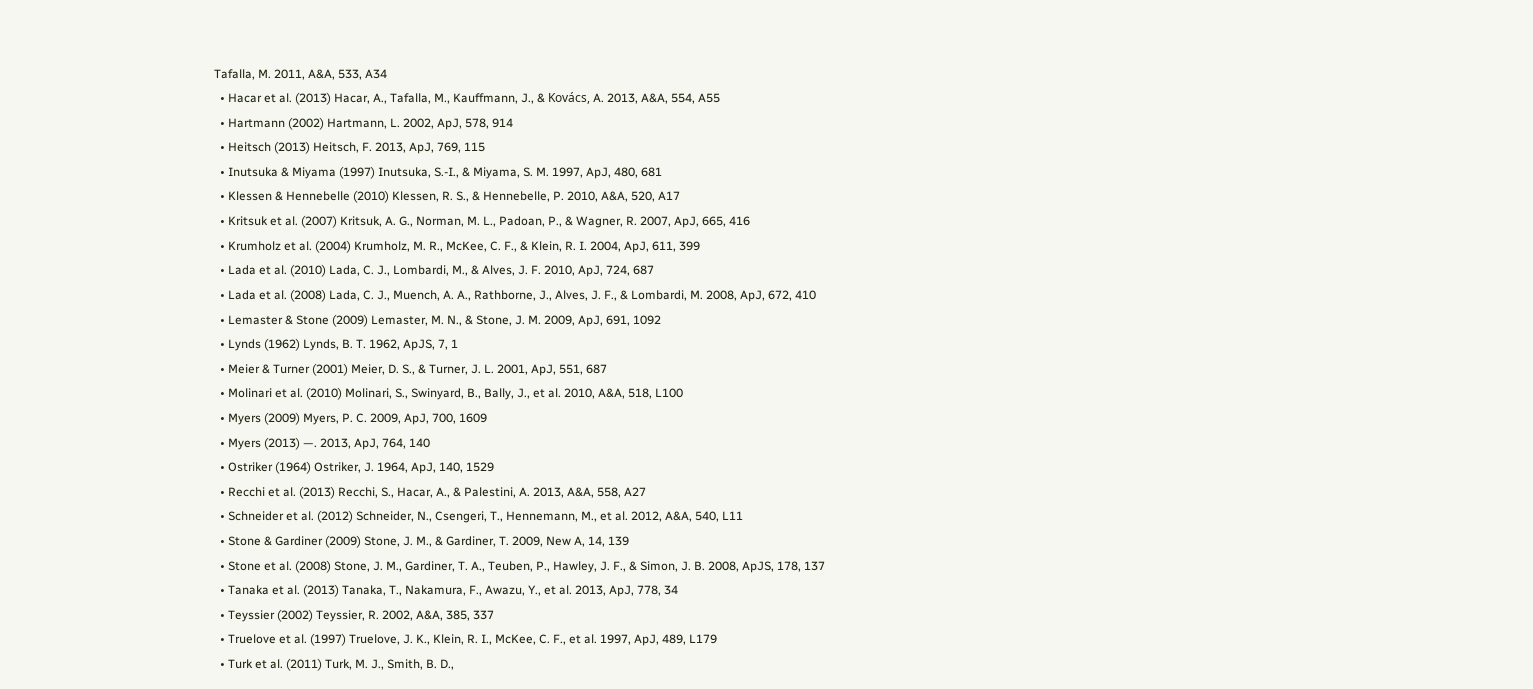Tafalla, M. 2011, A&A, 533, A34
  • Hacar et al. (2013) Hacar, A., Tafalla, M., Kauffmann, J., & Kovács, A. 2013, A&A, 554, A55
  • Hartmann (2002) Hartmann, L. 2002, ApJ, 578, 914
  • Heitsch (2013) Heitsch, F. 2013, ApJ, 769, 115
  • Inutsuka & Miyama (1997) Inutsuka, S.-I., & Miyama, S. M. 1997, ApJ, 480, 681
  • Klessen & Hennebelle (2010) Klessen, R. S., & Hennebelle, P. 2010, A&A, 520, A17
  • Kritsuk et al. (2007) Kritsuk, A. G., Norman, M. L., Padoan, P., & Wagner, R. 2007, ApJ, 665, 416
  • Krumholz et al. (2004) Krumholz, M. R., McKee, C. F., & Klein, R. I. 2004, ApJ, 611, 399
  • Lada et al. (2010) Lada, C. J., Lombardi, M., & Alves, J. F. 2010, ApJ, 724, 687
  • Lada et al. (2008) Lada, C. J., Muench, A. A., Rathborne, J., Alves, J. F., & Lombardi, M. 2008, ApJ, 672, 410
  • Lemaster & Stone (2009) Lemaster, M. N., & Stone, J. M. 2009, ApJ, 691, 1092
  • Lynds (1962) Lynds, B. T. 1962, ApJS, 7, 1
  • Meier & Turner (2001) Meier, D. S., & Turner, J. L. 2001, ApJ, 551, 687
  • Molinari et al. (2010) Molinari, S., Swinyard, B., Bally, J., et al. 2010, A&A, 518, L100
  • Myers (2009) Myers, P. C. 2009, ApJ, 700, 1609
  • Myers (2013) —. 2013, ApJ, 764, 140
  • Ostriker (1964) Ostriker, J. 1964, ApJ, 140, 1529
  • Recchi et al. (2013) Recchi, S., Hacar, A., & Palestini, A. 2013, A&A, 558, A27
  • Schneider et al. (2012) Schneider, N., Csengeri, T., Hennemann, M., et al. 2012, A&A, 540, L11
  • Stone & Gardiner (2009) Stone, J. M., & Gardiner, T. 2009, New A, 14, 139
  • Stone et al. (2008) Stone, J. M., Gardiner, T. A., Teuben, P., Hawley, J. F., & Simon, J. B. 2008, ApJS, 178, 137
  • Tanaka et al. (2013) Tanaka, T., Nakamura, F., Awazu, Y., et al. 2013, ApJ, 778, 34
  • Teyssier (2002) Teyssier, R. 2002, A&A, 385, 337
  • Truelove et al. (1997) Truelove, J. K., Klein, R. I., McKee, C. F., et al. 1997, ApJ, 489, L179
  • Turk et al. (2011) Turk, M. J., Smith, B. D.,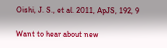Oishi, J. S., et al. 2011, ApJS, 192, 9

Want to hear about new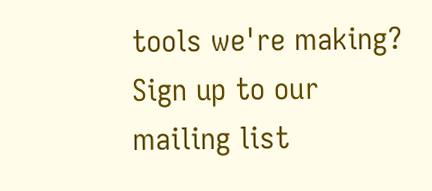tools we're making? Sign up to our mailing list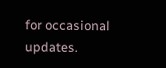for occasional updates.